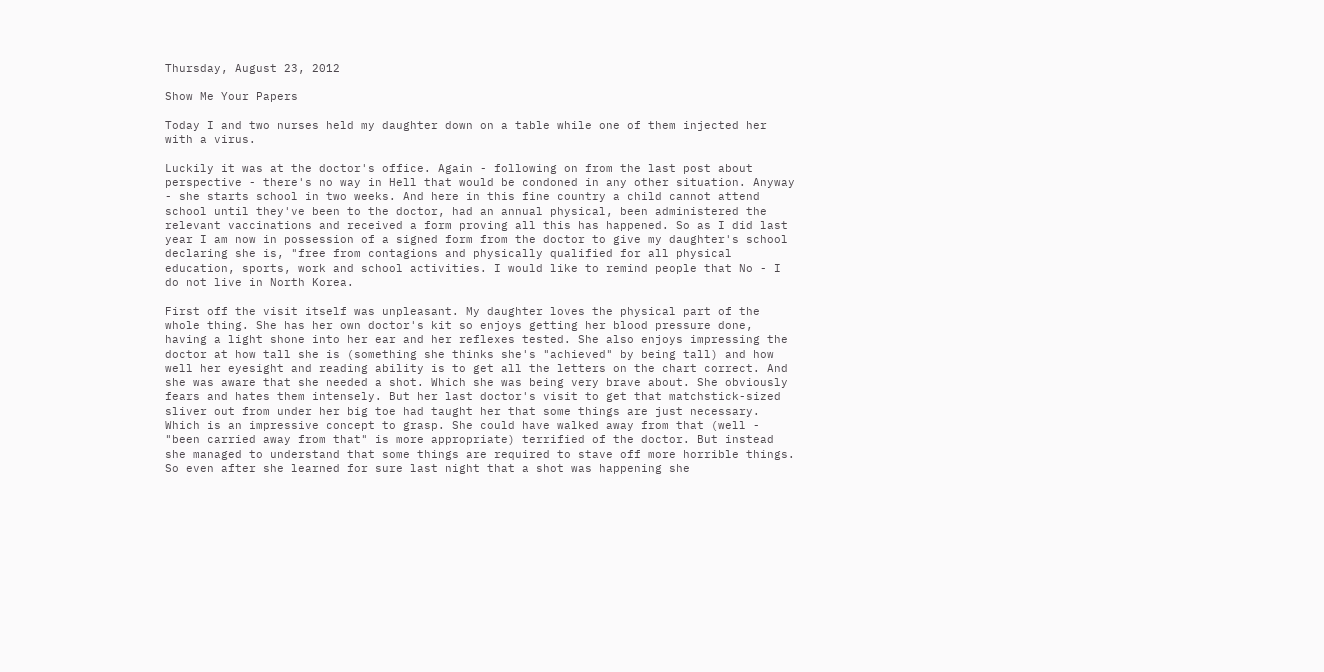Thursday, August 23, 2012

Show Me Your Papers

Today I and two nurses held my daughter down on a table while one of them injected her with a virus.

Luckily it was at the doctor's office. Again - following on from the last post about perspective - there's no way in Hell that would be condoned in any other situation. Anyway - she starts school in two weeks. And here in this fine country a child cannot attend school until they've been to the doctor, had an annual physical, been administered the relevant vaccinations and received a form proving all this has happened. So as I did last year I am now in possession of a signed form from the doctor to give my daughter's school declaring she is, "free from contagions and physically qualified for all physical education, sports, work and school activities. I would like to remind people that No - I do not live in North Korea.

First off the visit itself was unpleasant. My daughter loves the physical part of the whole thing. She has her own doctor's kit so enjoys getting her blood pressure done, having a light shone into her ear and her reflexes tested. She also enjoys impressing the doctor at how tall she is (something she thinks she's "achieved" by being tall) and how well her eyesight and reading ability is to get all the letters on the chart correct. And she was aware that she needed a shot. Which she was being very brave about. She obviously fears and hates them intensely. But her last doctor's visit to get that matchstick-sized sliver out from under her big toe had taught her that some things are just necessary. Which is an impressive concept to grasp. She could have walked away from that (well - "been carried away from that" is more appropriate) terrified of the doctor. But instead she managed to understand that some things are required to stave off more horrible things. So even after she learned for sure last night that a shot was happening she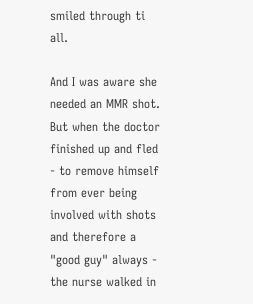smiled through ti all.

And I was aware she needed an MMR shot. But when the doctor finished up and fled - to remove himself from ever being involved with shots and therefore a "good guy" always - the nurse walked in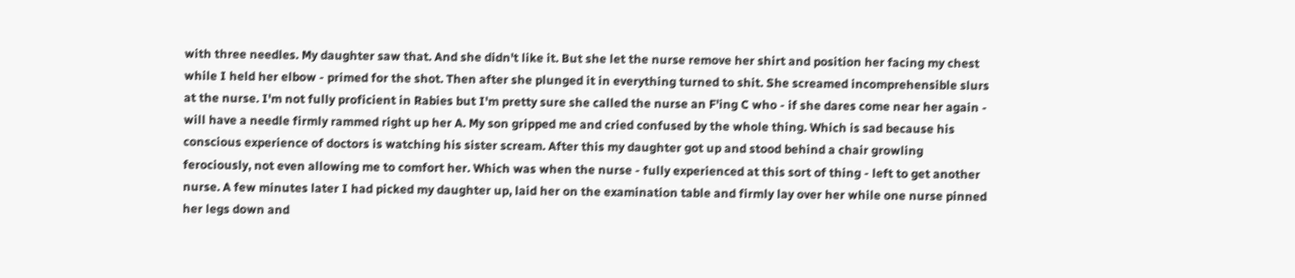with three needles. My daughter saw that. And she didn't like it. But she let the nurse remove her shirt and position her facing my chest while I held her elbow - primed for the shot. Then after she plunged it in everything turned to shit. She screamed incomprehensible slurs at the nurse. I'm not fully proficient in Rabies but I'm pretty sure she called the nurse an F'ing C who - if she dares come near her again - will have a needle firmly rammed right up her A. My son gripped me and cried confused by the whole thing. Which is sad because his conscious experience of doctors is watching his sister scream. After this my daughter got up and stood behind a chair growling ferociously, not even allowing me to comfort her. Which was when the nurse - fully experienced at this sort of thing - left to get another nurse. A few minutes later I had picked my daughter up, laid her on the examination table and firmly lay over her while one nurse pinned her legs down and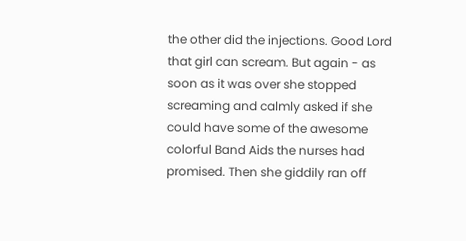the other did the injections. Good Lord that girl can scream. But again - as soon as it was over she stopped screaming and calmly asked if she could have some of the awesome colorful Band Aids the nurses had promised. Then she giddily ran off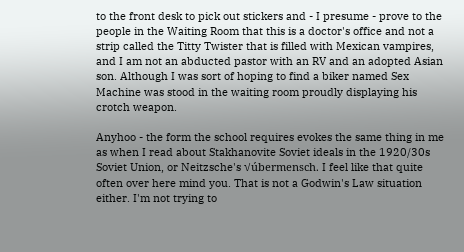to the front desk to pick out stickers and - I presume - prove to the people in the Waiting Room that this is a doctor's office and not a strip called the Titty Twister that is filled with Mexican vampires, and I am not an abducted pastor with an RV and an adopted Asian son. Although I was sort of hoping to find a biker named Sex Machine was stood in the waiting room proudly displaying his crotch weapon.

Anyhoo - the form the school requires evokes the same thing in me as when I read about Stakhanovite Soviet ideals in the 1920/30s Soviet Union, or Neitzsche's √úbermensch. I feel like that quite often over here mind you. That is not a Godwin's Law situation either. I'm not trying to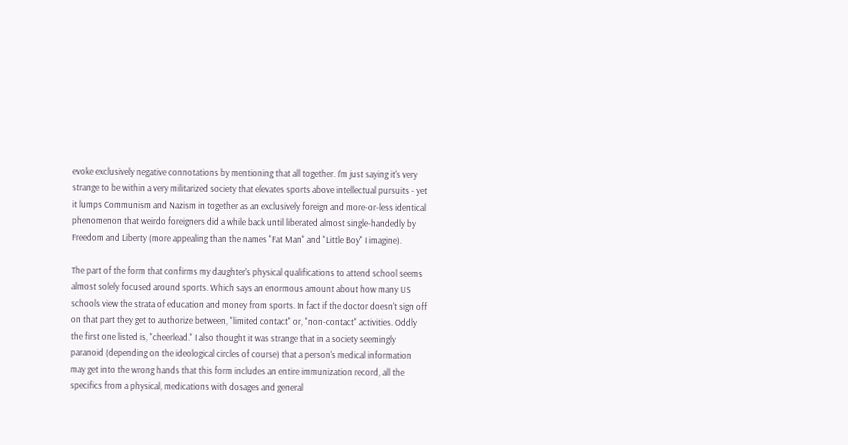evoke exclusively negative connotations by mentioning that all together. I'm just saying it's very strange to be within a very militarized society that elevates sports above intellectual pursuits - yet it lumps Communism and Nazism in together as an exclusively foreign and more-or-less identical phenomenon that weirdo foreigners did a while back until liberated almost single-handedly by Freedom and Liberty (more appealing than the names "Fat Man" and "Little Boy" I imagine).

The part of the form that confirms my daughter's physical qualifications to attend school seems almost solely focused around sports. Which says an enormous amount about how many US schools view the strata of education and money from sports. In fact if the doctor doesn't sign off on that part they get to authorize between, "limited contact" or, "non-contact" activities. Oddly the first one listed is, "cheerlead." I also thought it was strange that in a society seemingly paranoid (depending on the ideological circles of course) that a person's medical information may get into the wrong hands that this form includes an entire immunization record, all the specifics from a physical, medications with dosages and general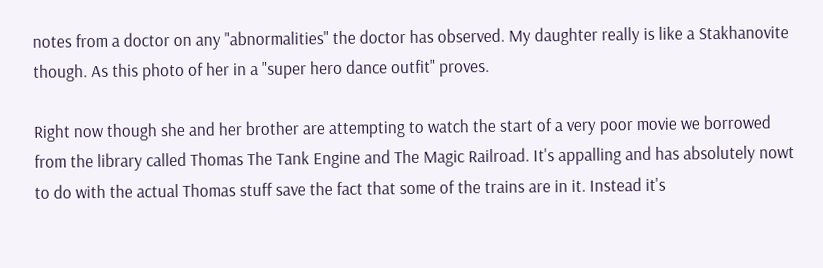notes from a doctor on any "abnormalities" the doctor has observed. My daughter really is like a Stakhanovite though. As this photo of her in a "super hero dance outfit" proves.

Right now though she and her brother are attempting to watch the start of a very poor movie we borrowed from the library called Thomas The Tank Engine and The Magic Railroad. It's appalling and has absolutely nowt to do with the actual Thomas stuff save the fact that some of the trains are in it. Instead it's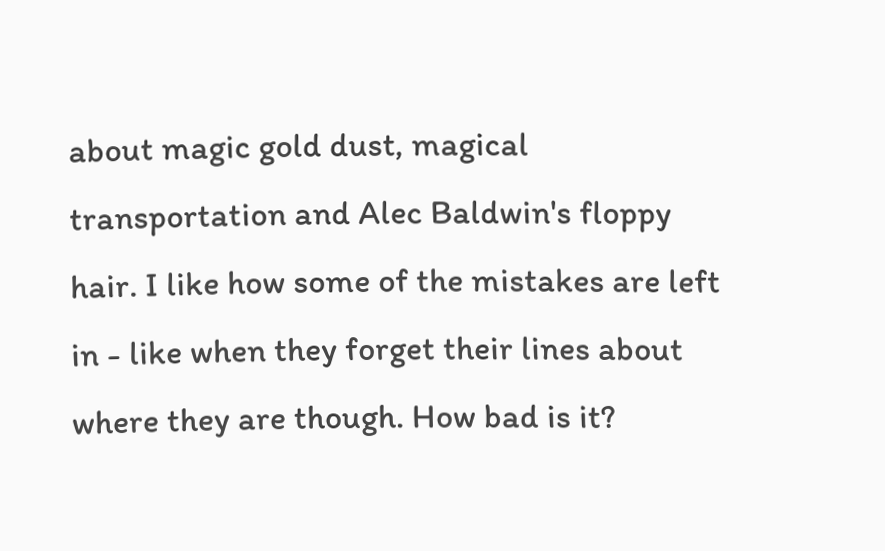about magic gold dust, magical transportation and Alec Baldwin's floppy hair. I like how some of the mistakes are left in - like when they forget their lines about where they are though. How bad is it?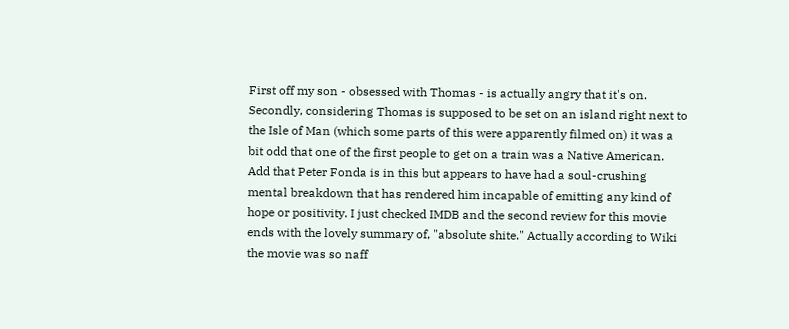First off my son - obsessed with Thomas - is actually angry that it's on. Secondly, considering Thomas is supposed to be set on an island right next to the Isle of Man (which some parts of this were apparently filmed on) it was a bit odd that one of the first people to get on a train was a Native American. Add that Peter Fonda is in this but appears to have had a soul-crushing mental breakdown that has rendered him incapable of emitting any kind of hope or positivity. I just checked IMDB and the second review for this movie ends with the lovely summary of, "absolute shite." Actually according to Wiki the movie was so naff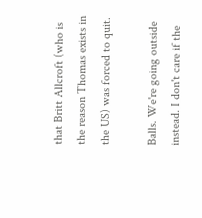that Britt Allcroft (who is the reason Thomas exists in the US) was forced to quit.

Balls. We're going outside instead. I don't care if the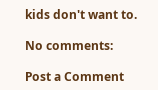kids don't want to.

No comments:

Post a Comment